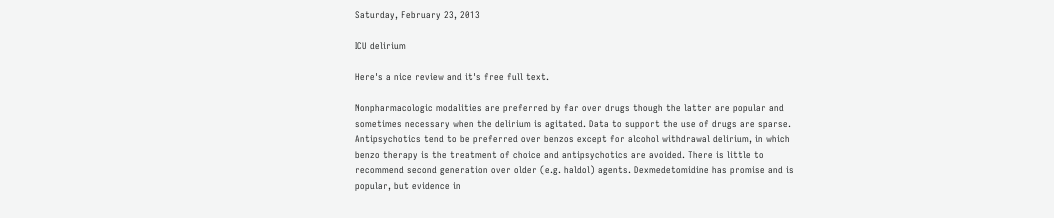Saturday, February 23, 2013

ICU delirium

Here's a nice review and it's free full text.

Nonpharmacologic modalities are preferred by far over drugs though the latter are popular and sometimes necessary when the delirium is agitated. Data to support the use of drugs are sparse. Antipsychotics tend to be preferred over benzos except for alcohol withdrawal delirium, in which benzo therapy is the treatment of choice and antipsychotics are avoided. There is little to recommend second generation over older (e.g. haldol) agents. Dexmedetomidine has promise and is popular, but evidence in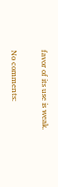favor of its use is weak.

No comments: